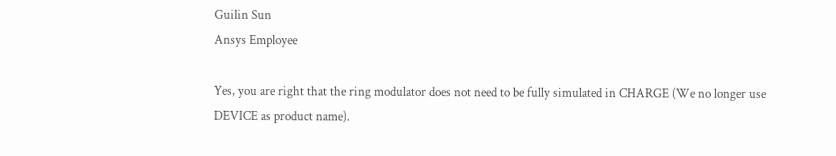Guilin Sun
Ansys Employee

Yes, you are right that the ring modulator does not need to be fully simulated in CHARGE (We no longer use DEVICE as product name).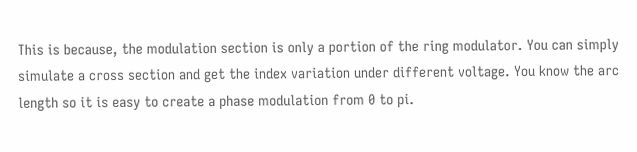This is because, the modulation section is only a portion of the ring modulator. You can simply simulate a cross section and get the index variation under different voltage. You know the arc length so it is easy to create a phase modulation from 0 to pi.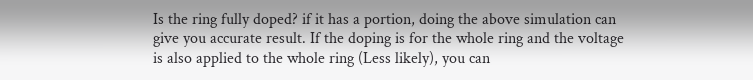Is the ring fully doped? if it has a portion, doing the above simulation can give you accurate result. If the doping is for the whole ring and the voltage is also applied to the whole ring (Less likely), you can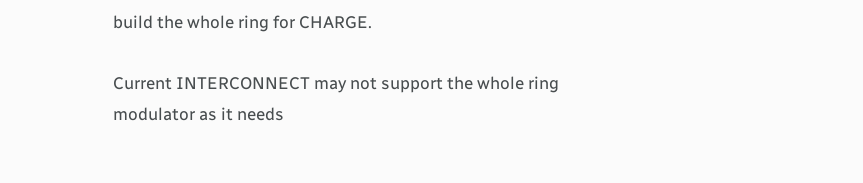build the whole ring for CHARGE.

Current INTERCONNECT may not support the whole ring modulator as it needs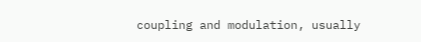coupling and modulation, usually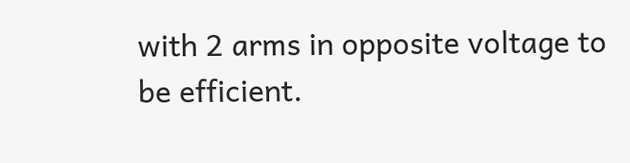with 2 arms in opposite voltage to be efficient.